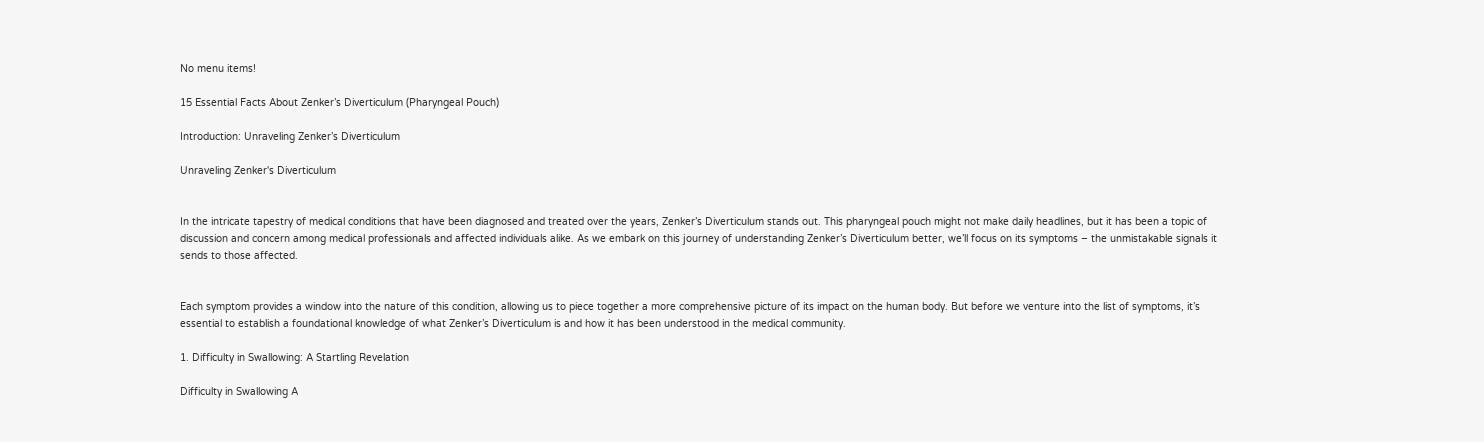No menu items!

15 Essential Facts About Zenker’s Diverticulum (Pharyngeal Pouch)

Introduction: Unraveling Zenker’s Diverticulum

Unraveling Zenker's Diverticulum


In the intricate tapestry of medical conditions that have been diagnosed and treated over the years, Zenker’s Diverticulum stands out. This pharyngeal pouch might not make daily headlines, but it has been a topic of discussion and concern among medical professionals and affected individuals alike. As we embark on this journey of understanding Zenker’s Diverticulum better, we’ll focus on its symptoms – the unmistakable signals it sends to those affected.


Each symptom provides a window into the nature of this condition, allowing us to piece together a more comprehensive picture of its impact on the human body. But before we venture into the list of symptoms, it’s essential to establish a foundational knowledge of what Zenker’s Diverticulum is and how it has been understood in the medical community.

1. Difficulty in Swallowing: A Startling Revelation

Difficulty in Swallowing A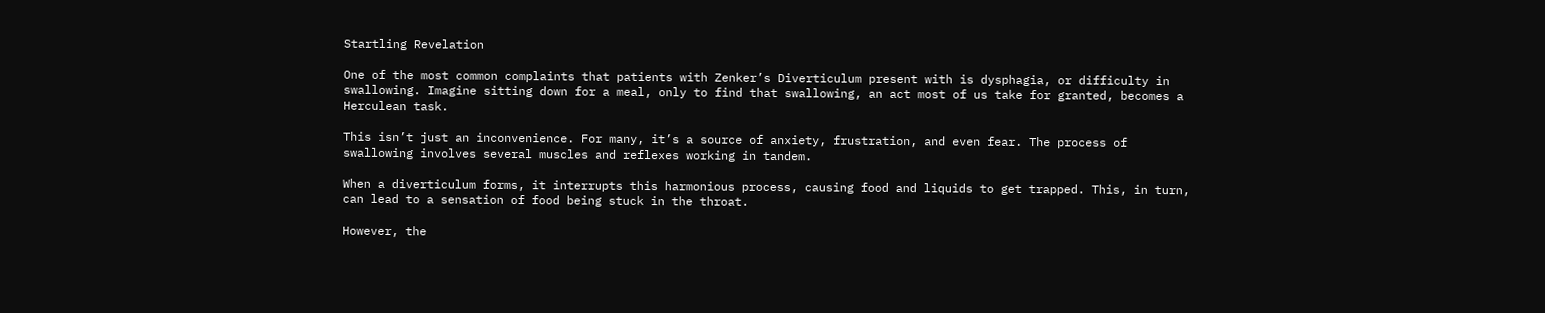Startling Revelation

One of the most common complaints that patients with Zenker’s Diverticulum present with is dysphagia, or difficulty in swallowing. Imagine sitting down for a meal, only to find that swallowing, an act most of us take for granted, becomes a Herculean task.

This isn’t just an inconvenience. For many, it’s a source of anxiety, frustration, and even fear. The process of swallowing involves several muscles and reflexes working in tandem.

When a diverticulum forms, it interrupts this harmonious process, causing food and liquids to get trapped. This, in turn, can lead to a sensation of food being stuck in the throat.

However, the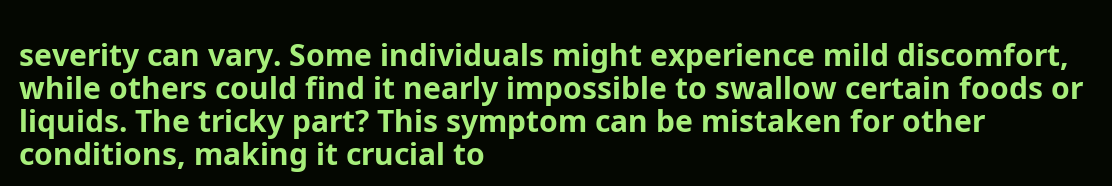severity can vary. Some individuals might experience mild discomfort, while others could find it nearly impossible to swallow certain foods or liquids. The tricky part? This symptom can be mistaken for other conditions, making it crucial to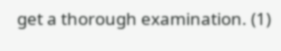get a thorough examination. (1)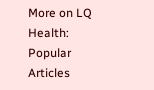More on LQ Health:
Popular Articles